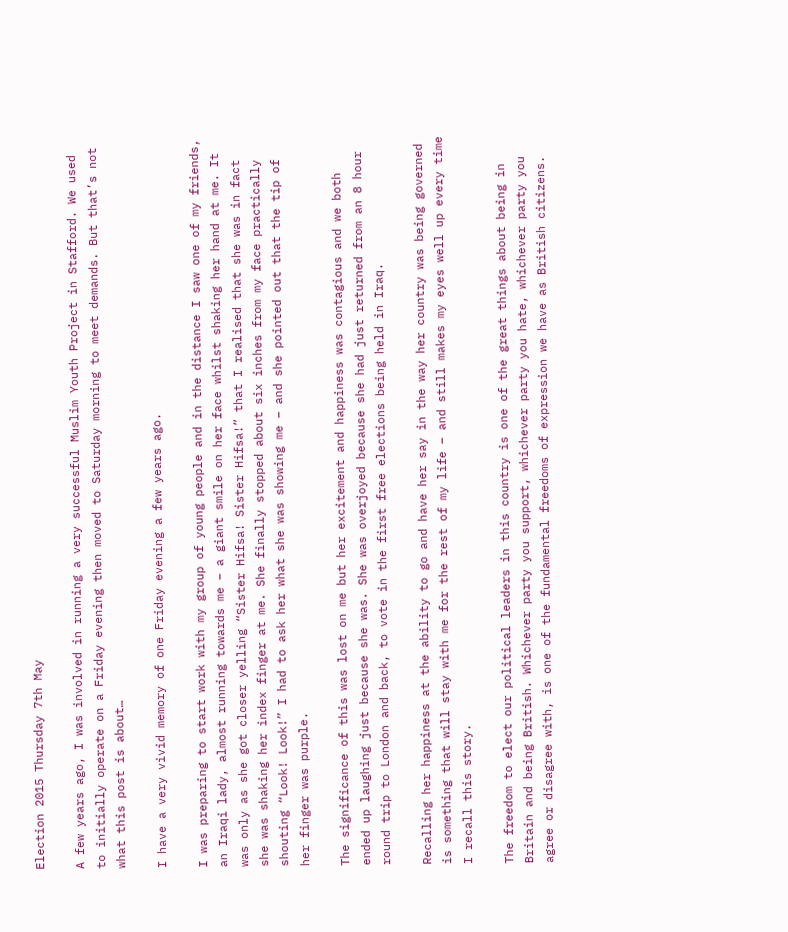Election 2015 Thursday 7th May

A few years ago, I was involved in running a very successful Muslim Youth Project in Stafford. We used to initially operate on a Friday evening then moved to Saturday morning to meet demands. But that’s not what this post is about…

I have a very vivid memory of one Friday evening a few years ago.

I was preparing to start work with my group of young people and in the distance I saw one of my friends, an Iraqi lady, almost running towards me – a giant smile on her face whilst shaking her hand at me. It was only as she got closer yelling “Sister Hifsa! Sister Hifsa!” that I realised that she was in fact she was shaking her index finger at me. She finally stopped about six inches from my face practically shouting “Look! Look!” I had to ask her what she was showing me – and she pointed out that the tip of her finger was purple.

The significance of this was lost on me but her excitement and happiness was contagious and we both ended up laughing just because she was. She was overjoyed because she had just returned from an 8 hour round trip to London and back, to vote in the first free elections being held in Iraq.

Recalling her happiness at the ability to go and have her say in the way her country was being governed is something that will stay with me for the rest of my life – and still makes my eyes well up every time I recall this story.

The freedom to elect our political leaders in this country is one of the great things about being in Britain and being British. Whichever party you support, whichever party you hate, whichever party you agree or disagree with, is one of the fundamental freedoms of expression we have as British citizens.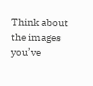Think about the images you’ve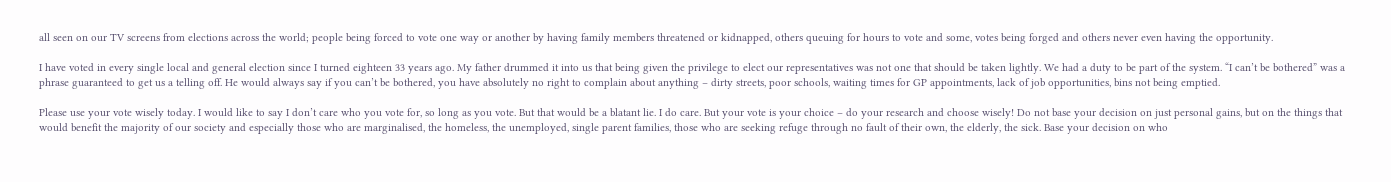all seen on our TV screens from elections across the world; people being forced to vote one way or another by having family members threatened or kidnapped, others queuing for hours to vote and some, votes being forged and others never even having the opportunity.

I have voted in every single local and general election since I turned eighteen 33 years ago. My father drummed it into us that being given the privilege to elect our representatives was not one that should be taken lightly. We had a duty to be part of the system. “I can’t be bothered” was a phrase guaranteed to get us a telling off. He would always say if you can’t be bothered, you have absolutely no right to complain about anything – dirty streets, poor schools, waiting times for GP appointments, lack of job opportunities, bins not being emptied.

Please use your vote wisely today. I would like to say I don’t care who you vote for, so long as you vote. But that would be a blatant lie. I do care. But your vote is your choice – do your research and choose wisely! Do not base your decision on just personal gains, but on the things that would benefit the majority of our society and especially those who are marginalised, the homeless, the unemployed, single parent families, those who are seeking refuge through no fault of their own, the elderly, the sick. Base your decision on who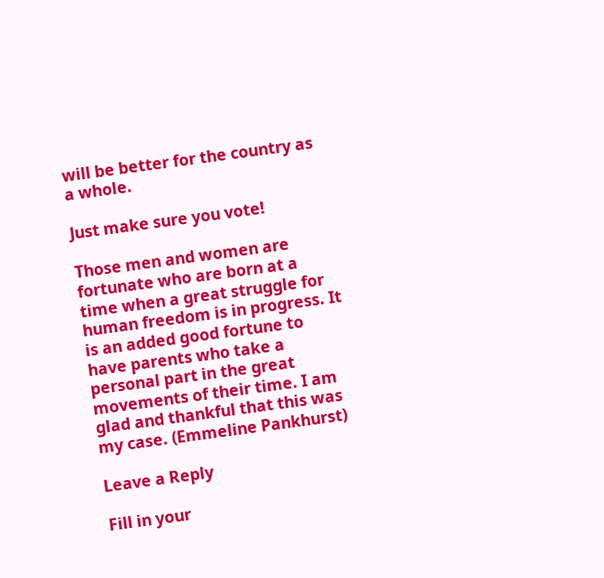will be better for the country as a whole.

Just make sure you vote!

Those men and women are fortunate who are born at a time when a great struggle for human freedom is in progress. It is an added good fortune to have parents who take a personal part in the great movements of their time. I am glad and thankful that this was my case. (Emmeline Pankhurst)

Leave a Reply

Fill in your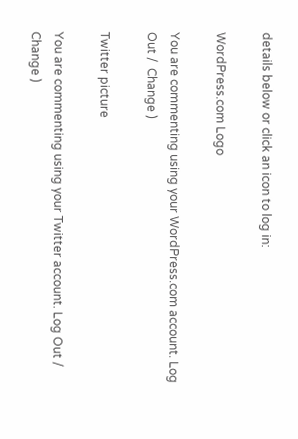details below or click an icon to log in:

WordPress.com Logo

You are commenting using your WordPress.com account. Log Out /  Change )

Twitter picture

You are commenting using your Twitter account. Log Out /  Change )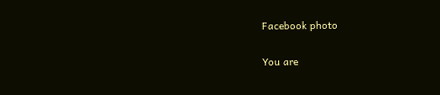Facebook photo

You are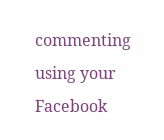commenting using your Facebook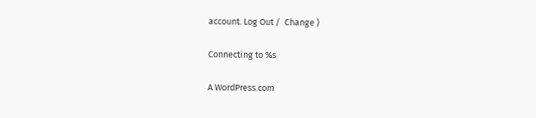account. Log Out /  Change )

Connecting to %s

A WordPress.com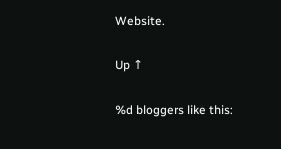Website.

Up ↑

%d bloggers like this: